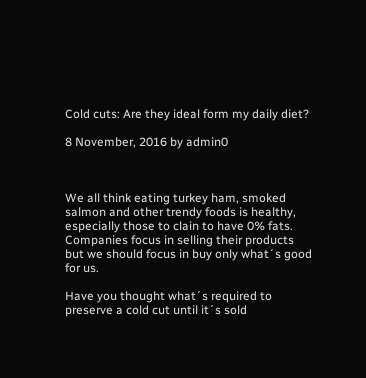Cold cuts: Are they ideal form my daily diet?

8 November, 2016 by admin0



We all think eating turkey ham, smoked salmon and other trendy foods is healthy, especially those to clain to have 0% fats. Companies focus in selling their products but we should focus in buy only what´s good for us.

Have you thought what´s required to preserve a cold cut until it´s sold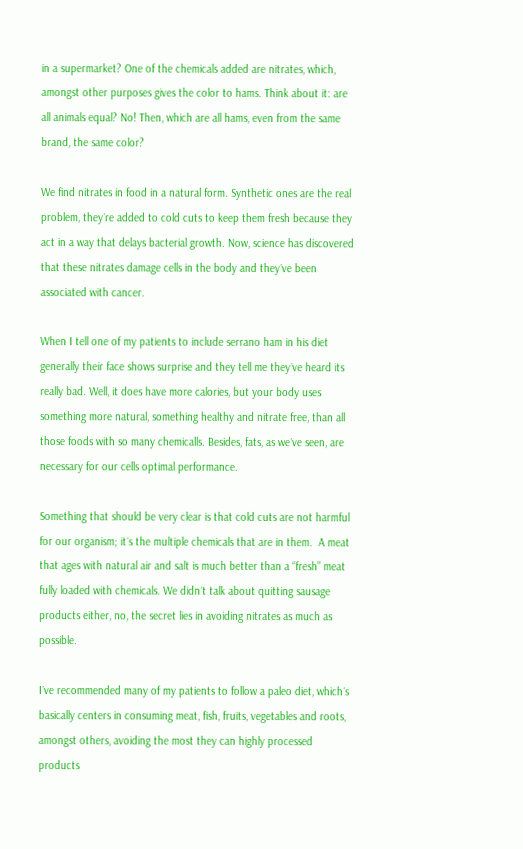in a supermarket? One of the chemicals added are nitrates, which, amongst other purposes gives the color to hams. Think about it: are all animals equal? No! Then, which are all hams, even from the same brand, the same color?

We find nitrates in food in a natural form. Synthetic ones are the real problem, they´re added to cold cuts to keep them fresh because they act in a way that delays bacterial growth. Now, science has discovered that these nitrates damage cells in the body and they´ve been associated with cancer.

When I tell one of my patients to include serrano ham in his diet generally their face shows surprise and they tell me they´ve heard its really bad. Well, it does have more calories, but your body uses something more natural, something healthy and nitrate free, than all those foods with so many chemicalls. Besides, fats, as we´ve seen, are necessary for our cells optimal performance.

Something that should be very clear is that cold cuts are not harmful for our organism; it´s the multiple chemicals that are in them.  A meat that ages with natural air and salt is much better than a “fresh” meat fully loaded with chemicals. We didn´t talk about quitting sausage products either, no, the secret lies in avoiding nitrates as much as possible.

I´ve recommended many of my patients to follow a paleo diet, which´s basically centers in consuming meat, fish, fruits, vegetables and roots, amongst others, avoiding the most they can highly processed products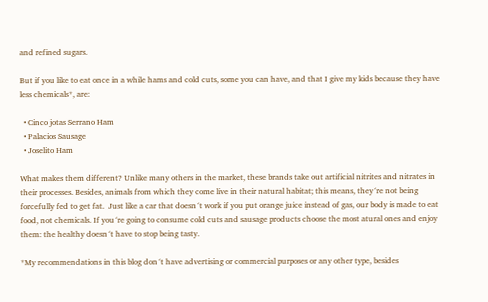and refined sugars.

But if you like to eat once in a while hams and cold cuts, some you can have, and that I give my kids because they have less chemicals*, are:

  • Cinco jotas Serrano Ham
  • Palacios Sausage
  • Joselito Ham

What makes them different? Unlike many others in the market, these brands take out artificial nitrites and nitrates in their processes. Besides, animals from which they come live in their natural habitat; this means, they´re not being forcefully fed to get fat.  Just like a car that doesn´t work if you put orange juice instead of gas, our body is made to eat food, not chemicals. If you´re going to consume cold cuts and sausage products choose the most atural ones and enjoy them: the healthy doesn´t have to stop being tasty.

*My recommendations in this blog don´t have advertising or commercial purposes or any other type, besides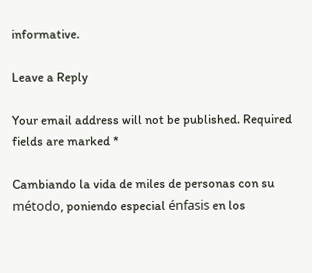informative.

Leave a Reply

Your email address will not be published. Required fields are marked *

Cambiando la vida de miles de personas con su método, poniendo especial énfasis en los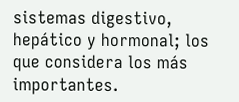sistemas digestivo, hepático y hormonal; los que considera los más importantes.